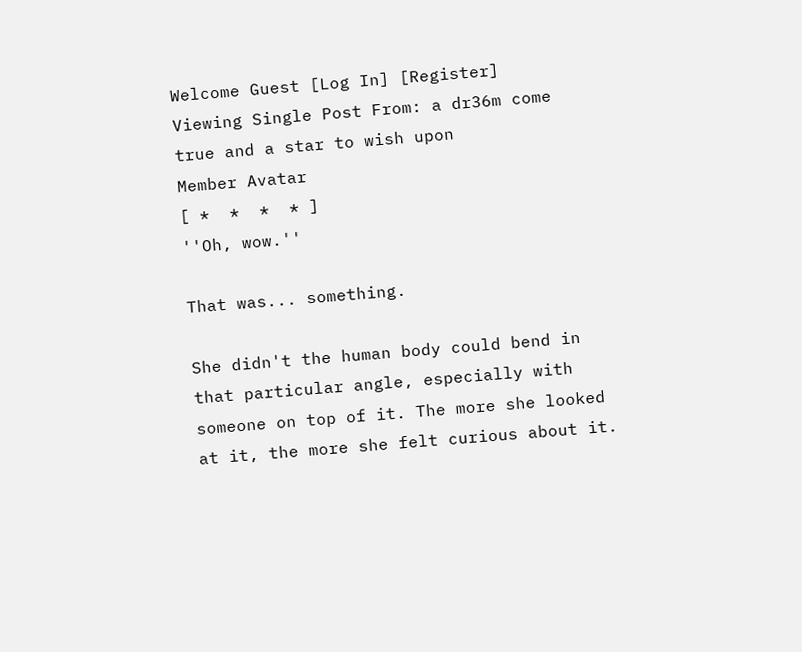Welcome Guest [Log In] [Register]
Viewing Single Post From: a dr36m come true and a star to wish upon
Member Avatar
[ *  *  *  * ]
''Oh, wow.''

That was... something.

She didn't the human body could bend in that particular angle, especially with someone on top of it. The more she looked at it, the more she felt curious about it.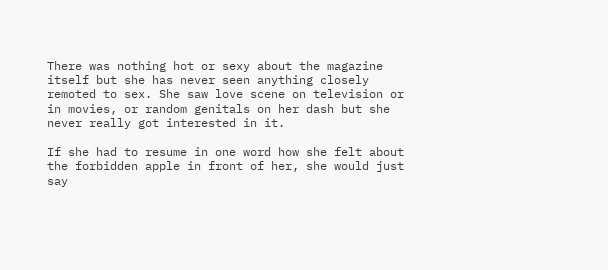There was nothing hot or sexy about the magazine itself but she has never seen anything closely remoted to sex. She saw love scene on television or in movies, or random genitals on her dash but she never really got interested in it.

If she had to resume in one word how she felt about the forbidden apple in front of her, she would just say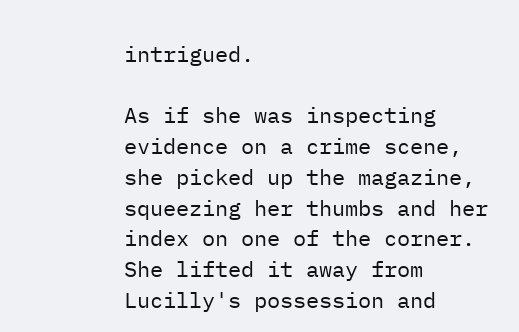intrigued.

As if she was inspecting evidence on a crime scene, she picked up the magazine, squeezing her thumbs and her index on one of the corner. She lifted it away from Lucilly's possession and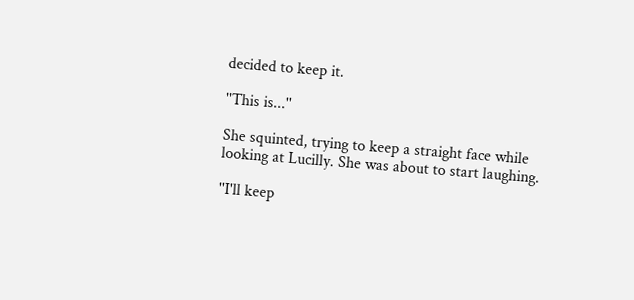decided to keep it.

''This is...''

She squinted, trying to keep a straight face while looking at Lucilly. She was about to start laughing.

''I'll keep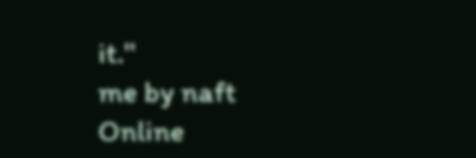it.''
me by naft
Online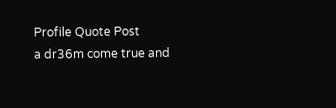Profile Quote Post
a dr36m come true and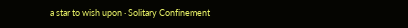a star to wish upon · Solitary Confinement